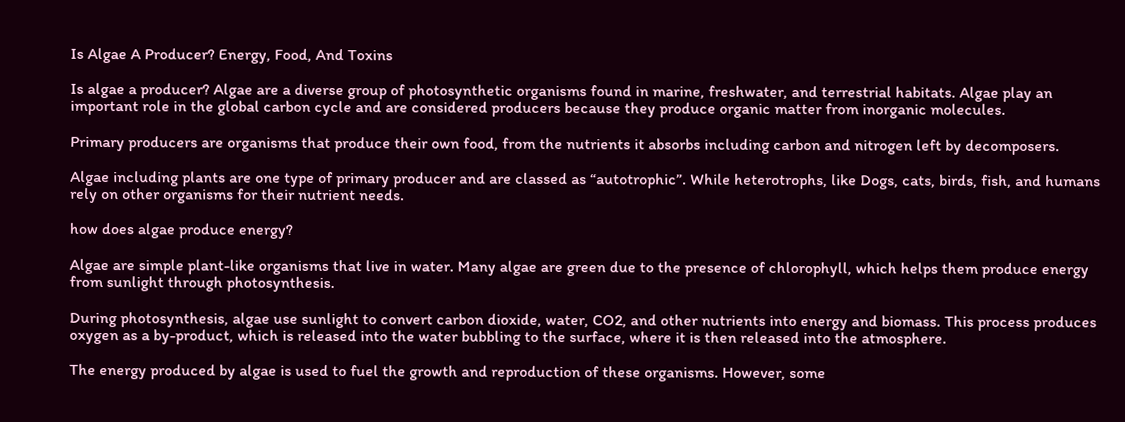Is Algae A Producer? Energy, Food, And Toxins

Is algae a producer? Algae are a diverse group of photosynthetic organisms found in marine, freshwater, and terrestrial habitats. Algae play an important role in the global carbon cycle and are considered producers because they produce organic matter from inorganic molecules.

Primary producers are organisms that produce their own food, from the nutrients it absorbs including carbon and nitrogen left by decomposers.

Algae including plants are one type of primary producer and are classed as “autotrophic”. While heterotrophs, like Dogs, cats, birds, fish, and humans rely on other organisms for their nutrient needs.

how does algae produce energy?

Algae are simple plant-like organisms that live in water. Many algae are green due to the presence of chlorophyll, which helps them produce energy from sunlight through photosynthesis.

During photosynthesis, algae use sunlight to convert carbon dioxide, water, CO2, and other nutrients into energy and biomass. This process produces oxygen as a by-product, which is released into the water bubbling to the surface, where it is then released into the atmosphere.

The energy produced by algae is used to fuel the growth and reproduction of these organisms. However, some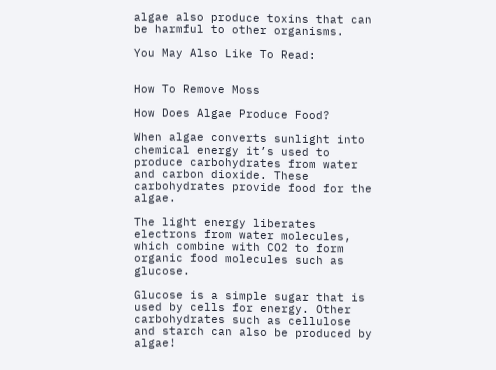algae also produce toxins that can be harmful to other organisms.

You May Also Like To Read:


How To Remove Moss

How Does Algae Produce Food?

When algae converts sunlight into chemical energy it’s used to produce carbohydrates from water and carbon dioxide. These carbohydrates provide food for the algae.

The light energy liberates electrons from water molecules, which combine with CO2 to form organic food molecules such as glucose.

Glucose is a simple sugar that is used by cells for energy. Other carbohydrates such as cellulose and starch can also be produced by algae!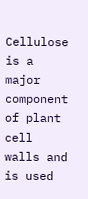Cellulose is a major component of plant cell walls and is used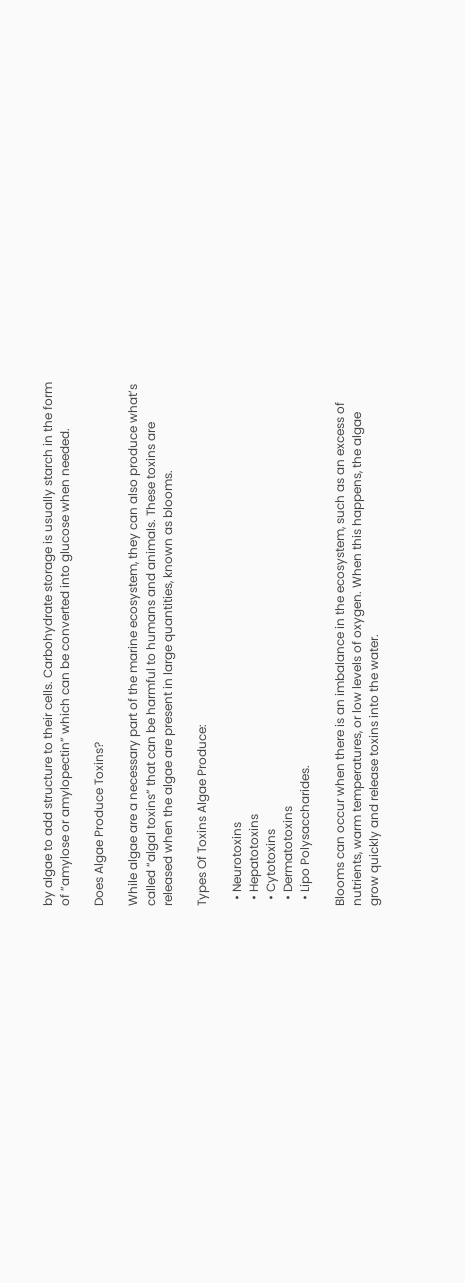by algae to add structure to their cells. Carbohydrate storage is usually starch in the form of “amylose or amylopectin” which can be converted into glucose when needed.

Does Algae Produce Toxins?

While algae are a necessary part of the marine ecosystem, they can also produce what’s called “algal toxins” that can be harmful to humans and animals. These toxins are released when the algae are present in large quantities, known as blooms.

Types Of Toxins Algae Produce:

  • Neurotoxins
  • Hepatotoxins
  • Cytotoxins
  • Dermatotoxins
  • Lipo Polysaccharides.

Blooms can occur when there is an imbalance in the ecosystem, such as an excess of nutrients, warm temperatures, or low levels of oxygen. When this happens, the algae grow quickly and release toxins into the water.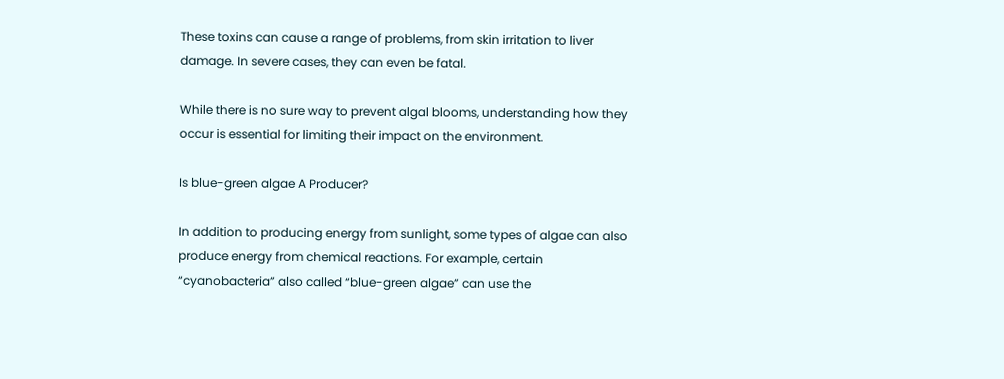These toxins can cause a range of problems, from skin irritation to liver damage. In severe cases, they can even be fatal.

While there is no sure way to prevent algal blooms, understanding how they occur is essential for limiting their impact on the environment.

Is blue-green algae A Producer?

In addition to producing energy from sunlight, some types of algae can also produce energy from chemical reactions. For example, certain “cyanobacteria” also called “blue-green algae” can use the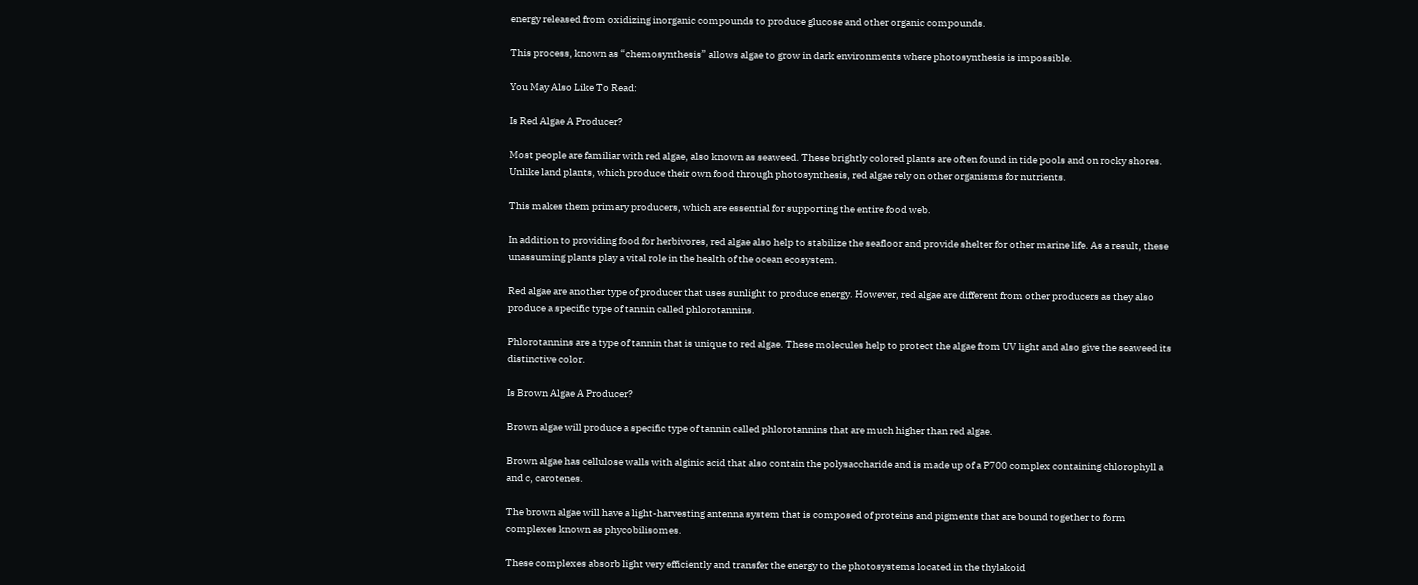energy released from oxidizing inorganic compounds to produce glucose and other organic compounds.

This process, known as “chemosynthesis” allows algae to grow in dark environments where photosynthesis is impossible.

You May Also Like To Read:

Is Red Algae A Producer?

Most people are familiar with red algae, also known as seaweed. These brightly colored plants are often found in tide pools and on rocky shores. Unlike land plants, which produce their own food through photosynthesis, red algae rely on other organisms for nutrients.

This makes them primary producers, which are essential for supporting the entire food web.

In addition to providing food for herbivores, red algae also help to stabilize the seafloor and provide shelter for other marine life. As a result, these unassuming plants play a vital role in the health of the ocean ecosystem.

Red algae are another type of producer that uses sunlight to produce energy. However, red algae are different from other producers as they also produce a specific type of tannin called phlorotannins.

Phlorotannins are a type of tannin that is unique to red algae. These molecules help to protect the algae from UV light and also give the seaweed its distinctive color.

Is Brown Algae A Producer?

Brown algae will produce a specific type of tannin called phlorotannins that are much higher than red algae.

Brown algae has cellulose walls with alginic acid that also contain the polysaccharide and is made up of a P700 complex containing chlorophyll a and c, carotenes.

The brown algae will have a light-harvesting antenna system that is composed of proteins and pigments that are bound together to form complexes known as phycobilisomes.

These complexes absorb light very efficiently and transfer the energy to the photosystems located in the thylakoid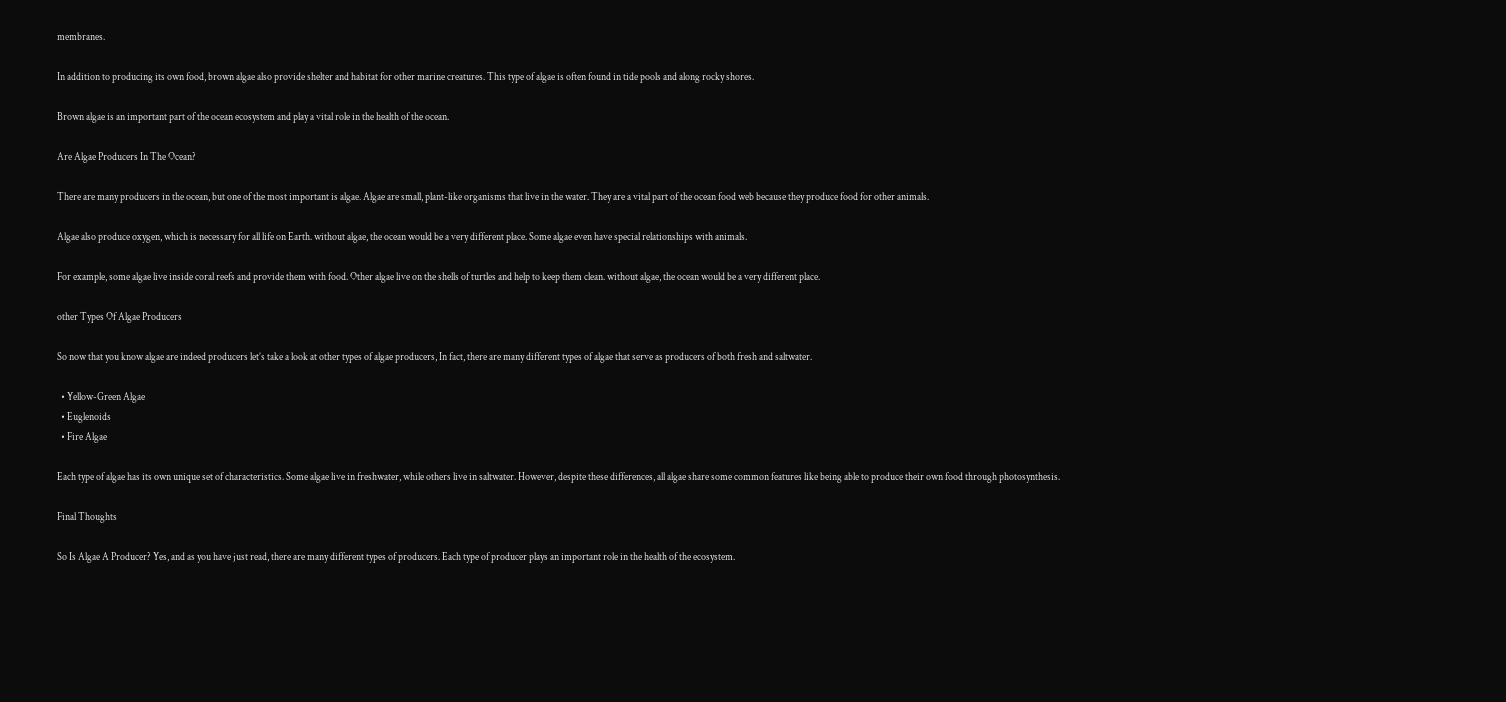membranes.

In addition to producing its own food, brown algae also provide shelter and habitat for other marine creatures. This type of algae is often found in tide pools and along rocky shores.

Brown algae is an important part of the ocean ecosystem and play a vital role in the health of the ocean.

Are Algae Producers In The Ocean?

There are many producers in the ocean, but one of the most important is algae. Algae are small, plant-like organisms that live in the water. They are a vital part of the ocean food web because they produce food for other animals.

Algae also produce oxygen, which is necessary for all life on Earth. without algae, the ocean would be a very different place. Some algae even have special relationships with animals.

For example, some algae live inside coral reefs and provide them with food. Other algae live on the shells of turtles and help to keep them clean. without algae, the ocean would be a very different place.

other Types Of Algae Producers

So now that you know algae are indeed producers let’s take a look at other types of algae producers, In fact, there are many different types of algae that serve as producers of both fresh and saltwater.

  • Yellow-Green Algae
  • Euglenoids
  • Fire Algae

Each type of algae has its own unique set of characteristics. Some algae live in freshwater, while others live in saltwater. However, despite these differences, all algae share some common features like being able to produce their own food through photosynthesis.

Final Thoughts

So Is Algae A Producer? Yes, and as you have just read, there are many different types of producers. Each type of producer plays an important role in the health of the ecosystem.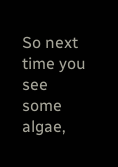So next time you see some algae,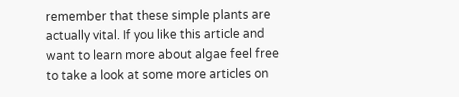remember that these simple plants are actually vital. If you like this article and want to learn more about algae feel free to take a look at some more articles on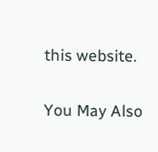this website.

You May Also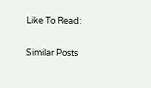Like To Read:

Similar Posts